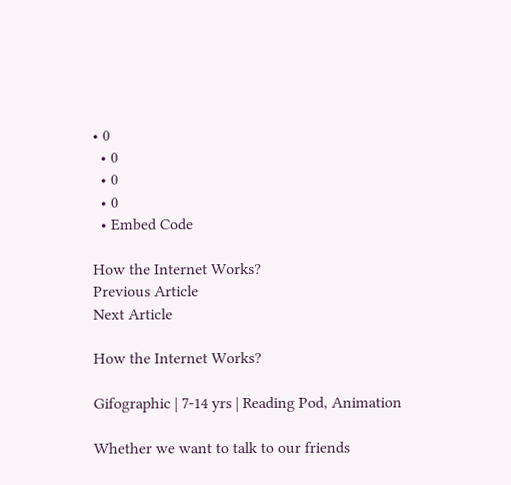• 0
  • 0
  • 0
  • 0
  • Embed Code

How the Internet Works?
Previous Article
Next Article

How the Internet Works?

Gifographic | 7-14 yrs | Reading Pod, Animation

Whether we want to talk to our friends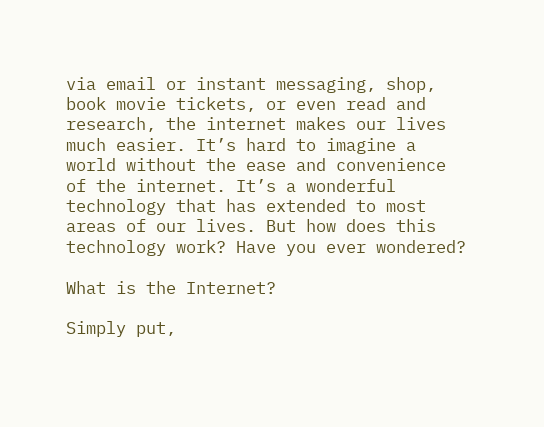via email or instant messaging, shop, book movie tickets, or even read and research, the internet makes our lives much easier. It’s hard to imagine a world without the ease and convenience of the internet. It’s a wonderful technology that has extended to most areas of our lives. But how does this technology work? Have you ever wondered?

What is the Internet?

Simply put,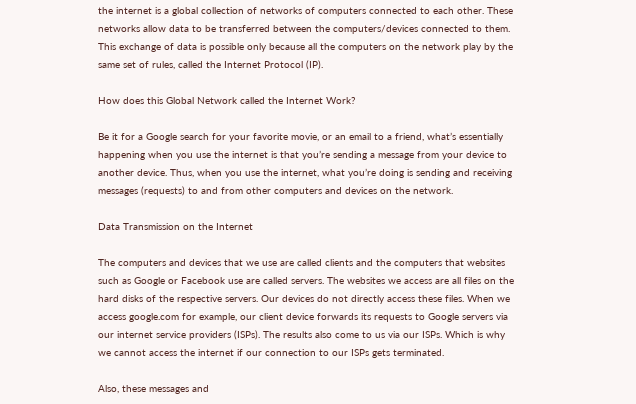the internet is a global collection of networks of computers connected to each other. These networks allow data to be transferred between the computers/devices connected to them. This exchange of data is possible only because all the computers on the network play by the same set of rules, called the Internet Protocol (IP).

How does this Global Network called the Internet Work?

Be it for a Google search for your favorite movie, or an email to a friend, what’s essentially happening when you use the internet is that you’re sending a message from your device to another device. Thus, when you use the internet, what you’re doing is sending and receiving messages (requests) to and from other computers and devices on the network.

Data Transmission on the Internet

The computers and devices that we use are called clients and the computers that websites such as Google or Facebook use are called servers. The websites we access are all files on the hard disks of the respective servers. Our devices do not directly access these files. When we access google.com for example, our client device forwards its requests to Google servers via our internet service providers (ISPs). The results also come to us via our ISPs. Which is why we cannot access the internet if our connection to our ISPs gets terminated.

Also, these messages and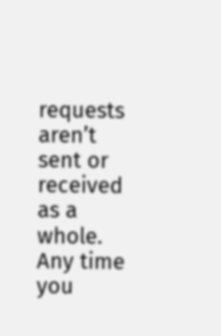requests aren’t sent or received as a whole. Any time you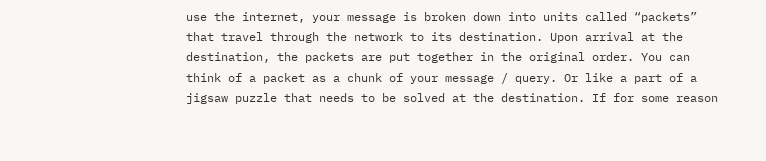use the internet, your message is broken down into units called “packets” that travel through the network to its destination. Upon arrival at the destination, the packets are put together in the original order. You can think of a packet as a chunk of your message / query. Or like a part of a jigsaw puzzle that needs to be solved at the destination. If for some reason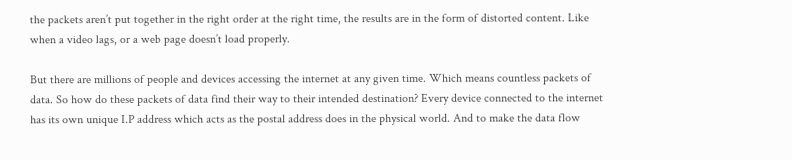the packets aren’t put together in the right order at the right time, the results are in the form of distorted content. Like when a video lags, or a web page doesn’t load properly.

But there are millions of people and devices accessing the internet at any given time. Which means countless packets of data. So how do these packets of data find their way to their intended destination? Every device connected to the internet has its own unique I.P address which acts as the postal address does in the physical world. And to make the data flow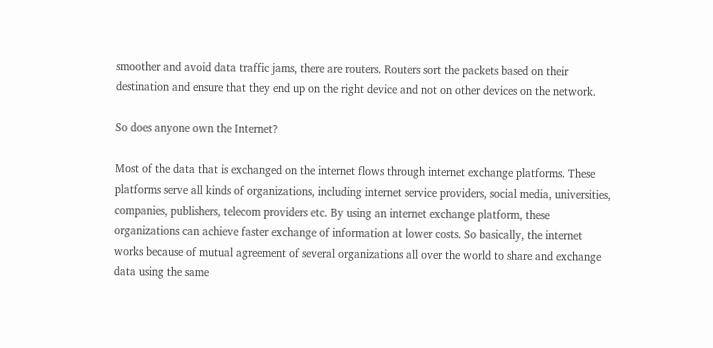smoother and avoid data traffic jams, there are routers. Routers sort the packets based on their destination and ensure that they end up on the right device and not on other devices on the network.

So does anyone own the Internet?

Most of the data that is exchanged on the internet flows through internet exchange platforms. These platforms serve all kinds of organizations, including internet service providers, social media, universities, companies, publishers, telecom providers etc. By using an internet exchange platform, these organizations can achieve faster exchange of information at lower costs. So basically, the internet works because of mutual agreement of several organizations all over the world to share and exchange data using the same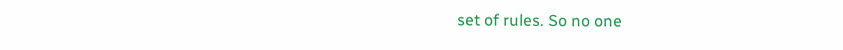set of rules. So no one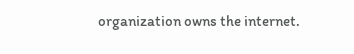organization owns the internet.